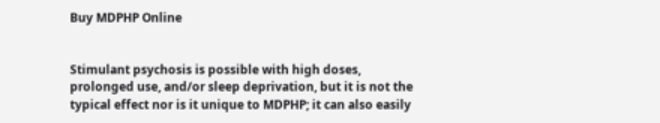Buy MDPHP Online


Stimulant psychosis is possible with high doses, prolonged use, and/or sleep deprivation, but it is not the typical effect nor is it unique to MDPHP; it can also easily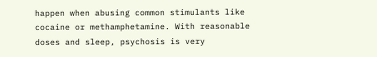happen when abusing common stimulants like cocaine or methamphetamine. With reasonable doses and sleep, psychosis is very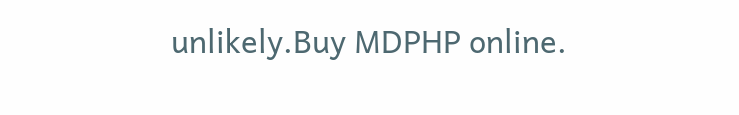unlikely.Buy MDPHP online.